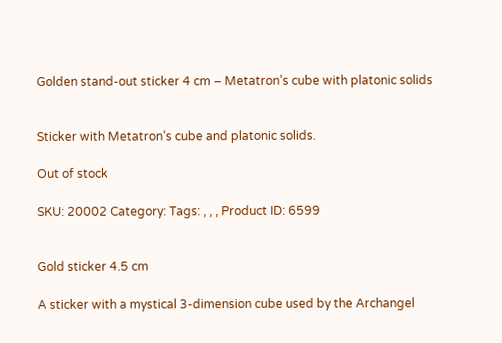Golden stand-out sticker 4 cm – Metatron’s cube with platonic solids


Sticker with Metatron’s cube and platonic solids.

Out of stock

SKU: 20002 Category: Tags: , , , Product ID: 6599


Gold sticker 4.5 cm

A sticker with a mystical 3-dimension cube used by the Archangel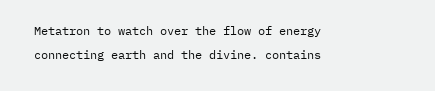Metatron to watch over the flow of energy connecting earth and the divine. contains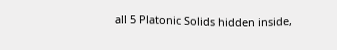all 5 Platonic Solids hidden inside,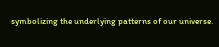symbolizing the underlying patterns of our universe.